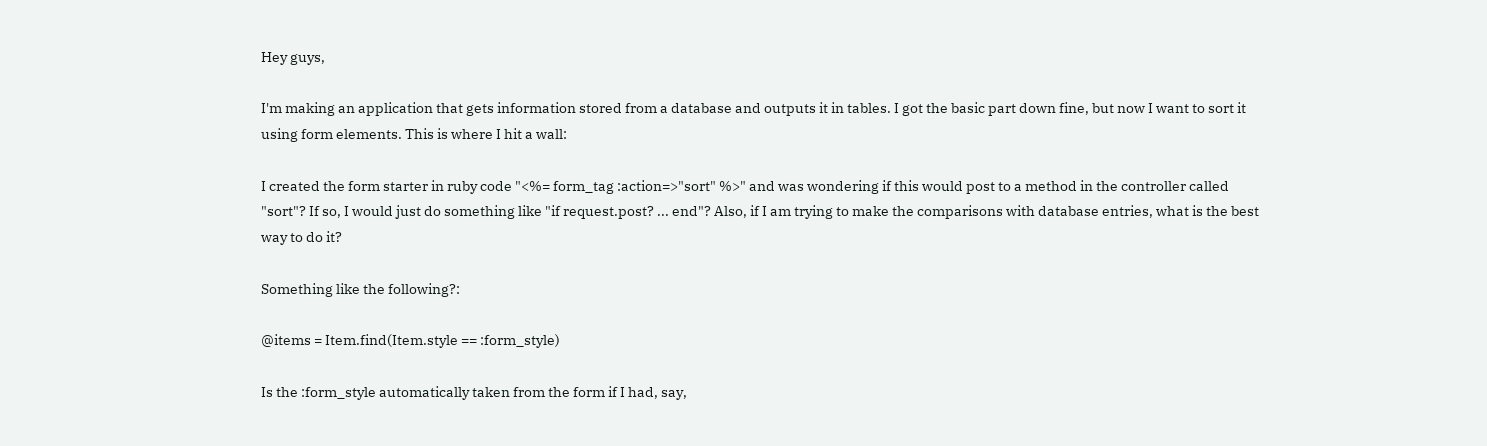Hey guys,

I'm making an application that gets information stored from a database and outputs it in tables. I got the basic part down fine, but now I want to sort it using form elements. This is where I hit a wall:

I created the form starter in ruby code "<%= form_tag :action=>"sort" %>" and was wondering if this would post to a method in the controller called "sort"? If so, I would just do something like "if request.post? ... end"? Also, if I am trying to make the comparisons with database entries, what is the best way to do it?

Something like the following?:

@items = Item.find(Item.style == :form_style)

Is the :form_style automatically taken from the form if I had, say,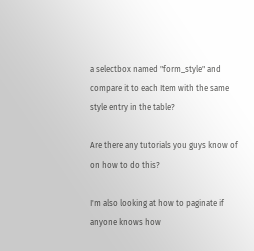a selectbox named "form_style" and compare it to each Item with the same style entry in the table?

Are there any tutorials you guys know of on how to do this?

I'm also looking at how to paginate if anyone knows how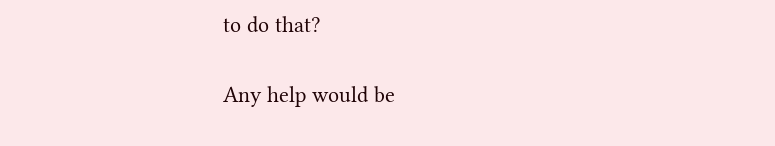to do that?

Any help would be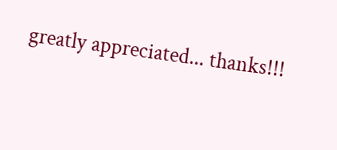greatly appreciated... thanks!!!